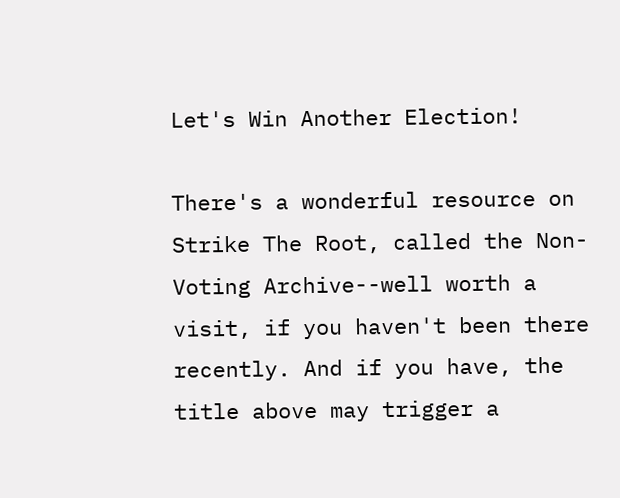Let's Win Another Election!

There's a wonderful resource on Strike The Root, called the Non-Voting Archive--well worth a visit, if you haven't been there recently. And if you have, the title above may trigger a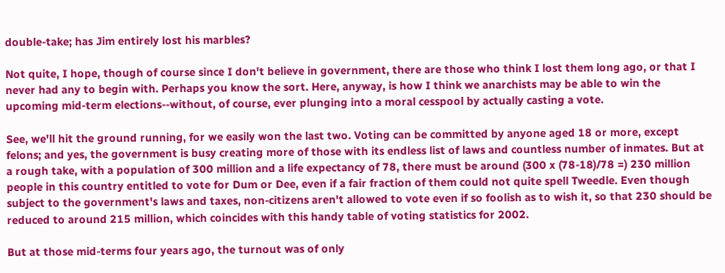double-take; has Jim entirely lost his marbles?

Not quite, I hope, though of course since I don't believe in government, there are those who think I lost them long ago, or that I never had any to begin with. Perhaps you know the sort. Here, anyway, is how I think we anarchists may be able to win the upcoming mid-term elections--without, of course, ever plunging into a moral cesspool by actually casting a vote.

See, we'll hit the ground running, for we easily won the last two. Voting can be committed by anyone aged 18 or more, except felons; and yes, the government is busy creating more of those with its endless list of laws and countless number of inmates. But at a rough take, with a population of 300 million and a life expectancy of 78, there must be around (300 x (78-18)/78 =) 230 million people in this country entitled to vote for Dum or Dee, even if a fair fraction of them could not quite spell Tweedle. Even though subject to the government's laws and taxes, non-citizens aren't allowed to vote even if so foolish as to wish it, so that 230 should be reduced to around 215 million, which coincides with this handy table of voting statistics for 2002.

But at those mid-terms four years ago, the turnout was of only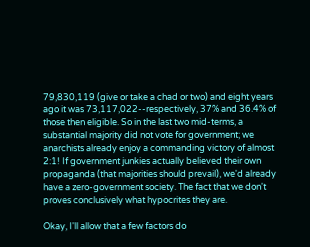79,830,119 (give or take a chad or two) and eight years ago it was 73,117,022--respectively, 37% and 36.4% of those then eligible. So in the last two mid-terms, a substantial majority did not vote for government; we anarchists already enjoy a commanding victory of almost 2:1! If government junkies actually believed their own propaganda (that majorities should prevail), we'd already have a zero-government society. The fact that we don't proves conclusively what hypocrites they are.

Okay, I'll allow that a few factors do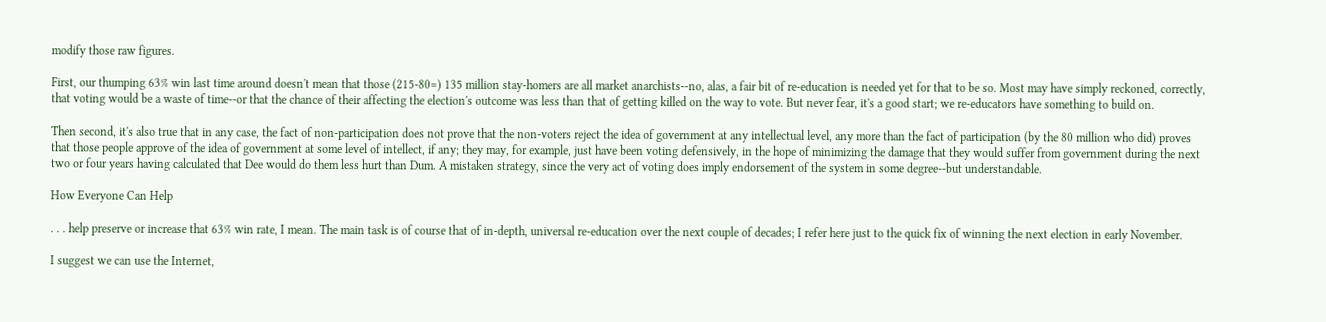modify those raw figures.

First, our thumping 63% win last time around doesn't mean that those (215-80=) 135 million stay-homers are all market anarchists--no, alas, a fair bit of re-education is needed yet for that to be so. Most may have simply reckoned, correctly, that voting would be a waste of time--or that the chance of their affecting the election's outcome was less than that of getting killed on the way to vote. But never fear, it's a good start; we re-educators have something to build on.

Then second, it's also true that in any case, the fact of non-participation does not prove that the non-voters reject the idea of government at any intellectual level, any more than the fact of participation (by the 80 million who did) proves that those people approve of the idea of government at some level of intellect, if any; they may, for example, just have been voting defensively, in the hope of minimizing the damage that they would suffer from government during the next two or four years having calculated that Dee would do them less hurt than Dum. A mistaken strategy, since the very act of voting does imply endorsement of the system in some degree--but understandable.

How Everyone Can Help

. . . help preserve or increase that 63% win rate, I mean. The main task is of course that of in-depth, universal re-education over the next couple of decades; I refer here just to the quick fix of winning the next election in early November.

I suggest we can use the Internet,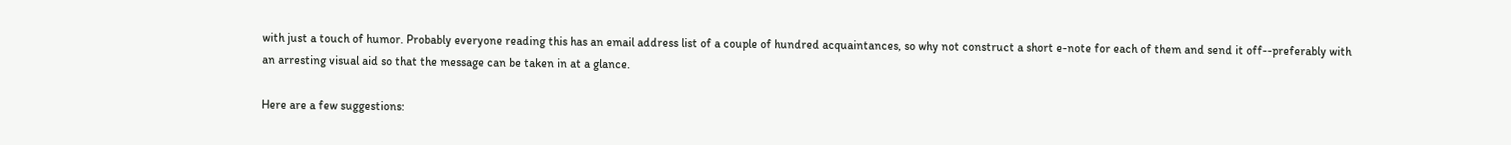with just a touch of humor. Probably everyone reading this has an email address list of a couple of hundred acquaintances, so why not construct a short e-note for each of them and send it off--preferably with an arresting visual aid so that the message can be taken in at a glance.

Here are a few suggestions: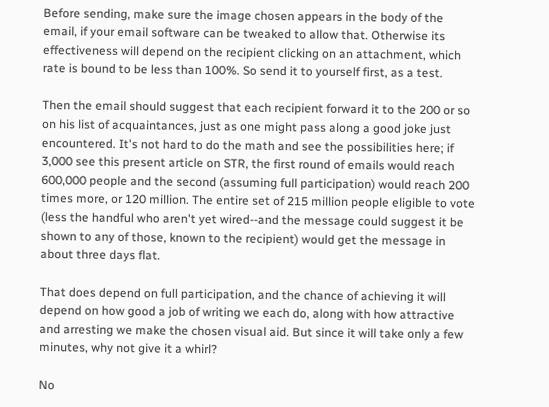Before sending, make sure the image chosen appears in the body of the email, if your email software can be tweaked to allow that. Otherwise its effectiveness will depend on the recipient clicking on an attachment, which rate is bound to be less than 100%. So send it to yourself first, as a test.

Then the email should suggest that each recipient forward it to the 200 or so on his list of acquaintances, just as one might pass along a good joke just encountered. It's not hard to do the math and see the possibilities here; if 3,000 see this present article on STR, the first round of emails would reach 600,000 people and the second (assuming full participation) would reach 200 times more, or 120 million. The entire set of 215 million people eligible to vote (less the handful who aren't yet wired--and the message could suggest it be shown to any of those, known to the recipient) would get the message in about three days flat.

That does depend on full participation, and the chance of achieving it will depend on how good a job of writing we each do, along with how attractive and arresting we make the chosen visual aid. But since it will take only a few minutes, why not give it a whirl?

No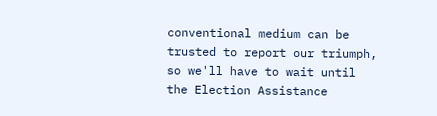conventional medium can be trusted to report our triumph, so we'll have to wait until the Election Assistance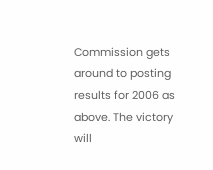Commission gets around to posting results for 2006 as above. The victory will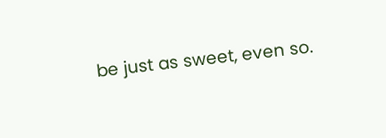be just as sweet, even so.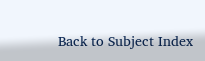Back to Subject Index